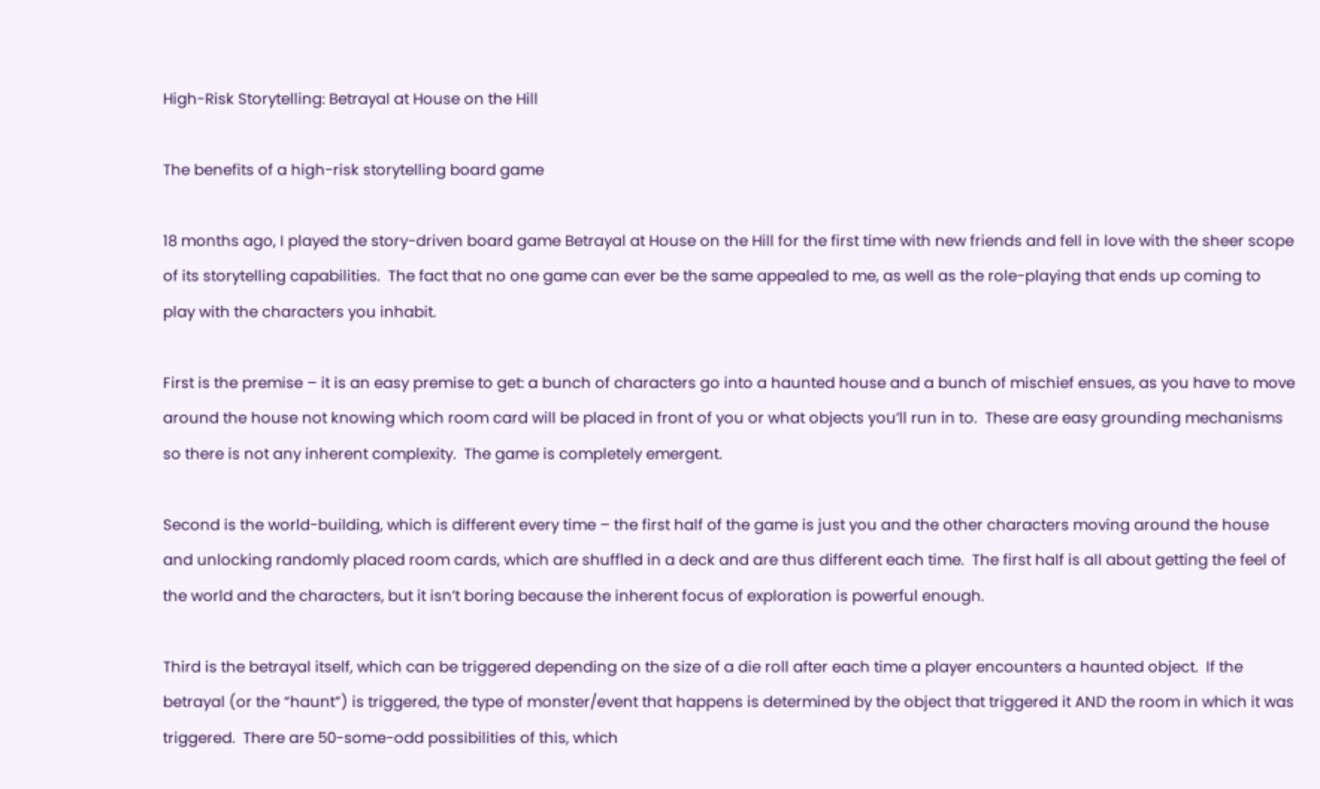High-Risk Storytelling: Betrayal at House on the Hill

The benefits of a high-risk storytelling board game

18 months ago, I played the story-driven board game Betrayal at House on the Hill for the first time with new friends and fell in love with the sheer scope of its storytelling capabilities.  The fact that no one game can ever be the same appealed to me, as well as the role-playing that ends up coming to play with the characters you inhabit.

First is the premise – it is an easy premise to get: a bunch of characters go into a haunted house and a bunch of mischief ensues, as you have to move around the house not knowing which room card will be placed in front of you or what objects you’ll run in to.  These are easy grounding mechanisms so there is not any inherent complexity.  The game is completely emergent.

Second is the world-building, which is different every time – the first half of the game is just you and the other characters moving around the house and unlocking randomly placed room cards, which are shuffled in a deck and are thus different each time.  The first half is all about getting the feel of the world and the characters, but it isn’t boring because the inherent focus of exploration is powerful enough.

Third is the betrayal itself, which can be triggered depending on the size of a die roll after each time a player encounters a haunted object.  If the betrayal (or the “haunt”) is triggered, the type of monster/event that happens is determined by the object that triggered it AND the room in which it was triggered.  There are 50-some-odd possibilities of this, which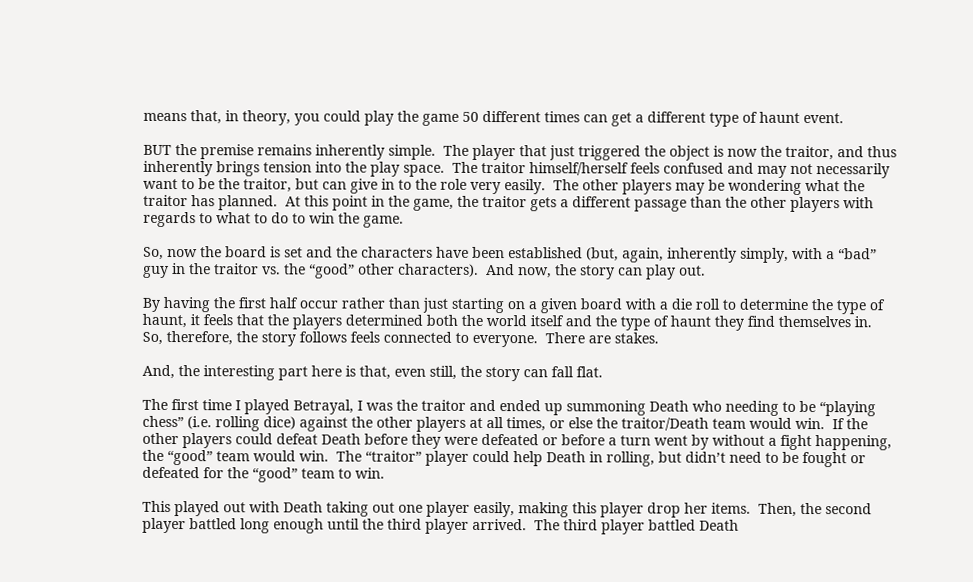means that, in theory, you could play the game 50 different times can get a different type of haunt event.

BUT the premise remains inherently simple.  The player that just triggered the object is now the traitor, and thus inherently brings tension into the play space.  The traitor himself/herself feels confused and may not necessarily want to be the traitor, but can give in to the role very easily.  The other players may be wondering what the traitor has planned.  At this point in the game, the traitor gets a different passage than the other players with regards to what to do to win the game.

So, now the board is set and the characters have been established (but, again, inherently simply, with a “bad” guy in the traitor vs. the “good” other characters).  And now, the story can play out.

By having the first half occur rather than just starting on a given board with a die roll to determine the type of haunt, it feels that the players determined both the world itself and the type of haunt they find themselves in.  So, therefore, the story follows feels connected to everyone.  There are stakes.

And, the interesting part here is that, even still, the story can fall flat.

The first time I played Betrayal, I was the traitor and ended up summoning Death who needing to be “playing chess” (i.e. rolling dice) against the other players at all times, or else the traitor/Death team would win.  If the other players could defeat Death before they were defeated or before a turn went by without a fight happening, the “good” team would win.  The “traitor” player could help Death in rolling, but didn’t need to be fought or defeated for the “good” team to win.

This played out with Death taking out one player easily, making this player drop her items.  Then, the second player battled long enough until the third player arrived.  The third player battled Death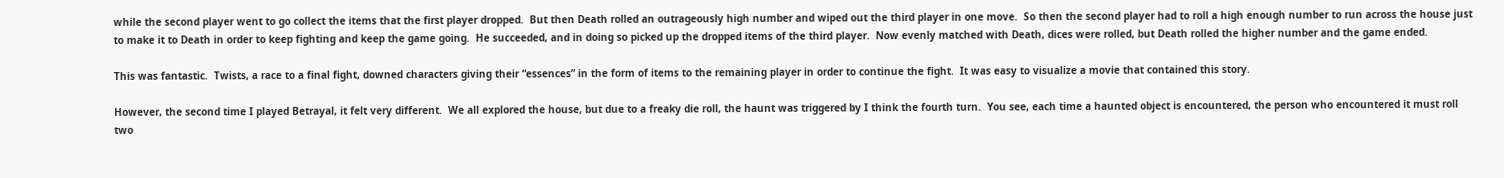while the second player went to go collect the items that the first player dropped.  But then Death rolled an outrageously high number and wiped out the third player in one move.  So then the second player had to roll a high enough number to run across the house just to make it to Death in order to keep fighting and keep the game going.  He succeeded, and in doing so picked up the dropped items of the third player.  Now evenly matched with Death, dices were rolled, but Death rolled the higher number and the game ended.

This was fantastic.  Twists, a race to a final fight, downed characters giving their “essences” in the form of items to the remaining player in order to continue the fight.  It was easy to visualize a movie that contained this story.

However, the second time I played Betrayal, it felt very different.  We all explored the house, but due to a freaky die roll, the haunt was triggered by I think the fourth turn.  You see, each time a haunted object is encountered, the person who encountered it must roll two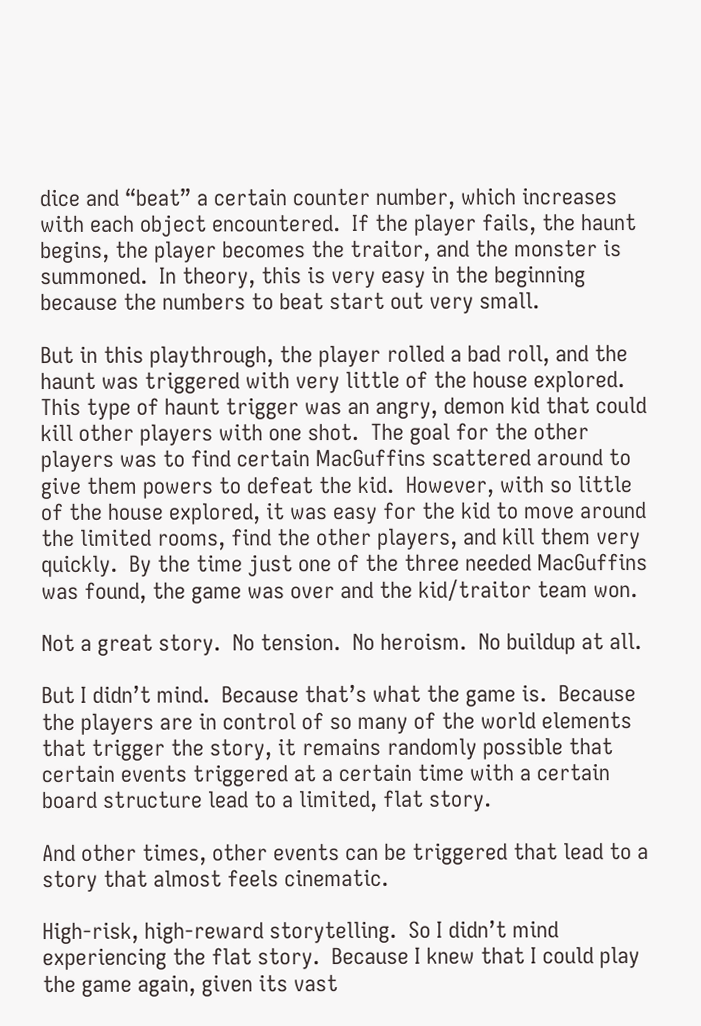dice and “beat” a certain counter number, which increases with each object encountered.  If the player fails, the haunt begins, the player becomes the traitor, and the monster is summoned.  In theory, this is very easy in the beginning because the numbers to beat start out very small.

But in this playthrough, the player rolled a bad roll, and the haunt was triggered with very little of the house explored.  This type of haunt trigger was an angry, demon kid that could kill other players with one shot.  The goal for the other players was to find certain MacGuffins scattered around to give them powers to defeat the kid.  However, with so little of the house explored, it was easy for the kid to move around the limited rooms, find the other players, and kill them very quickly.  By the time just one of the three needed MacGuffins was found, the game was over and the kid/traitor team won.

Not a great story.  No tension.  No heroism.  No buildup at all.

But I didn’t mind.  Because that’s what the game is.  Because the players are in control of so many of the world elements that trigger the story, it remains randomly possible that certain events triggered at a certain time with a certain board structure lead to a limited, flat story.

And other times, other events can be triggered that lead to a story that almost feels cinematic.

High-risk, high-reward storytelling.  So I didn’t mind experiencing the flat story.  Because I knew that I could play the game again, given its vast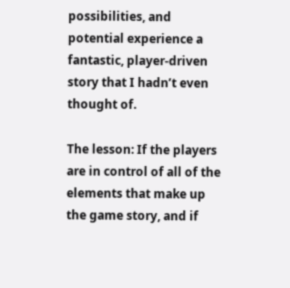possibilities, and potential experience a fantastic, player-driven story that I hadn’t even thought of.

The lesson: If the players are in control of all of the elements that make up the game story, and if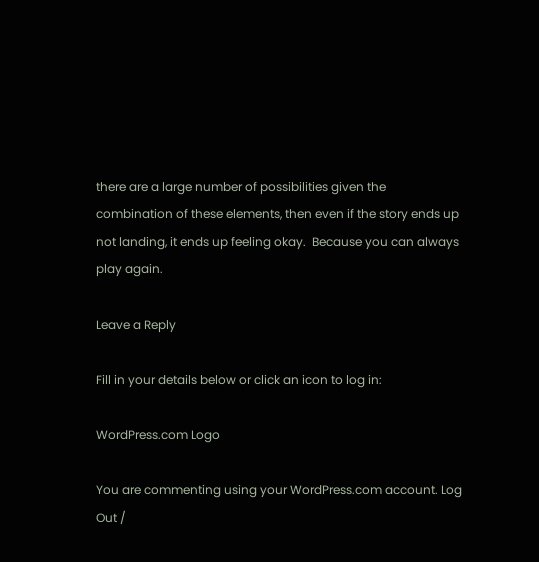there are a large number of possibilities given the combination of these elements, then even if the story ends up not landing, it ends up feeling okay.  Because you can always play again.

Leave a Reply

Fill in your details below or click an icon to log in:

WordPress.com Logo

You are commenting using your WordPress.com account. Log Out /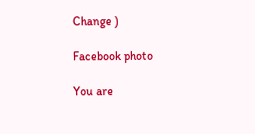Change )

Facebook photo

You are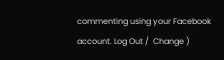commenting using your Facebook account. Log Out /  Change )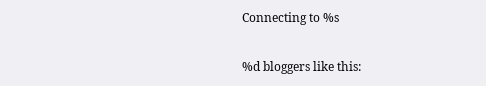Connecting to %s

%d bloggers like this: